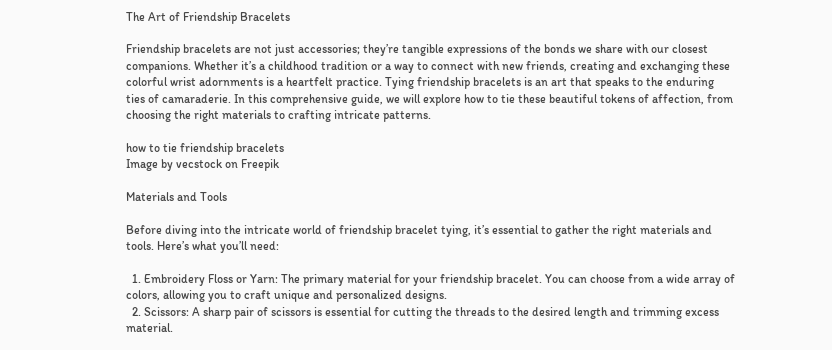The Art of Friendship Bracelets

Friendship bracelets are not just accessories; they’re tangible expressions of the bonds we share with our closest companions. Whether it’s a childhood tradition or a way to connect with new friends, creating and exchanging these colorful wrist adornments is a heartfelt practice. Tying friendship bracelets is an art that speaks to the enduring ties of camaraderie. In this comprehensive guide, we will explore how to tie these beautiful tokens of affection, from choosing the right materials to crafting intricate patterns.

how to tie friendship bracelets
Image by vecstock on Freepik

Materials and Tools

Before diving into the intricate world of friendship bracelet tying, it’s essential to gather the right materials and tools. Here’s what you’ll need:

  1. Embroidery Floss or Yarn: The primary material for your friendship bracelet. You can choose from a wide array of colors, allowing you to craft unique and personalized designs.
  2. Scissors: A sharp pair of scissors is essential for cutting the threads to the desired length and trimming excess material.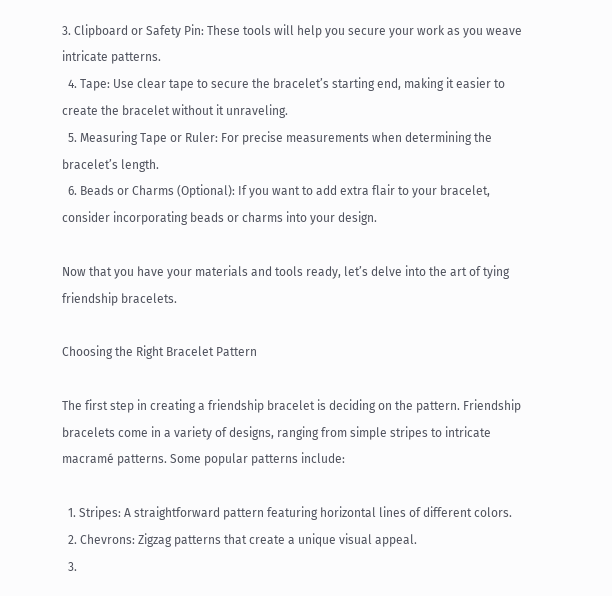3. Clipboard or Safety Pin: These tools will help you secure your work as you weave intricate patterns.
  4. Tape: Use clear tape to secure the bracelet’s starting end, making it easier to create the bracelet without it unraveling.
  5. Measuring Tape or Ruler: For precise measurements when determining the bracelet’s length.
  6. Beads or Charms (Optional): If you want to add extra flair to your bracelet, consider incorporating beads or charms into your design.

Now that you have your materials and tools ready, let’s delve into the art of tying friendship bracelets.

Choosing the Right Bracelet Pattern

The first step in creating a friendship bracelet is deciding on the pattern. Friendship bracelets come in a variety of designs, ranging from simple stripes to intricate macramé patterns. Some popular patterns include:

  1. Stripes: A straightforward pattern featuring horizontal lines of different colors.
  2. Chevrons: Zigzag patterns that create a unique visual appeal.
  3.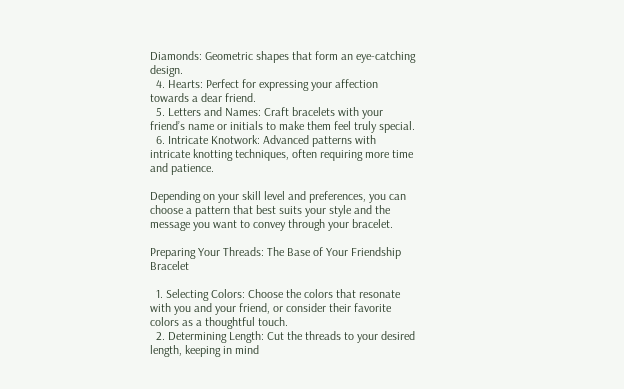Diamonds: Geometric shapes that form an eye-catching design.
  4. Hearts: Perfect for expressing your affection towards a dear friend.
  5. Letters and Names: Craft bracelets with your friend’s name or initials to make them feel truly special.
  6. Intricate Knotwork: Advanced patterns with intricate knotting techniques, often requiring more time and patience.

Depending on your skill level and preferences, you can choose a pattern that best suits your style and the message you want to convey through your bracelet.

Preparing Your Threads: The Base of Your Friendship Bracelet

  1. Selecting Colors: Choose the colors that resonate with you and your friend, or consider their favorite colors as a thoughtful touch.
  2. Determining Length: Cut the threads to your desired length, keeping in mind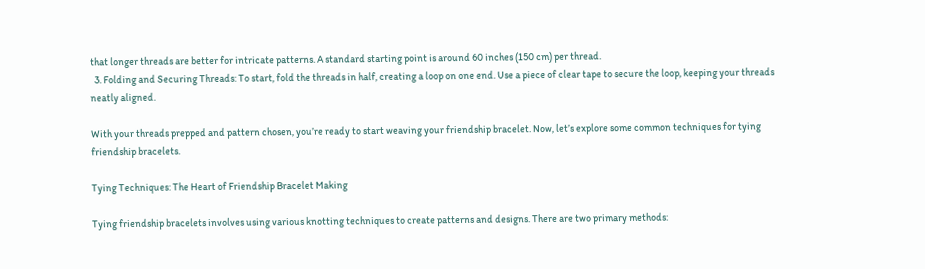that longer threads are better for intricate patterns. A standard starting point is around 60 inches (150 cm) per thread.
  3. Folding and Securing Threads: To start, fold the threads in half, creating a loop on one end. Use a piece of clear tape to secure the loop, keeping your threads neatly aligned.

With your threads prepped and pattern chosen, you’re ready to start weaving your friendship bracelet. Now, let’s explore some common techniques for tying friendship bracelets.

Tying Techniques: The Heart of Friendship Bracelet Making

Tying friendship bracelets involves using various knotting techniques to create patterns and designs. There are two primary methods: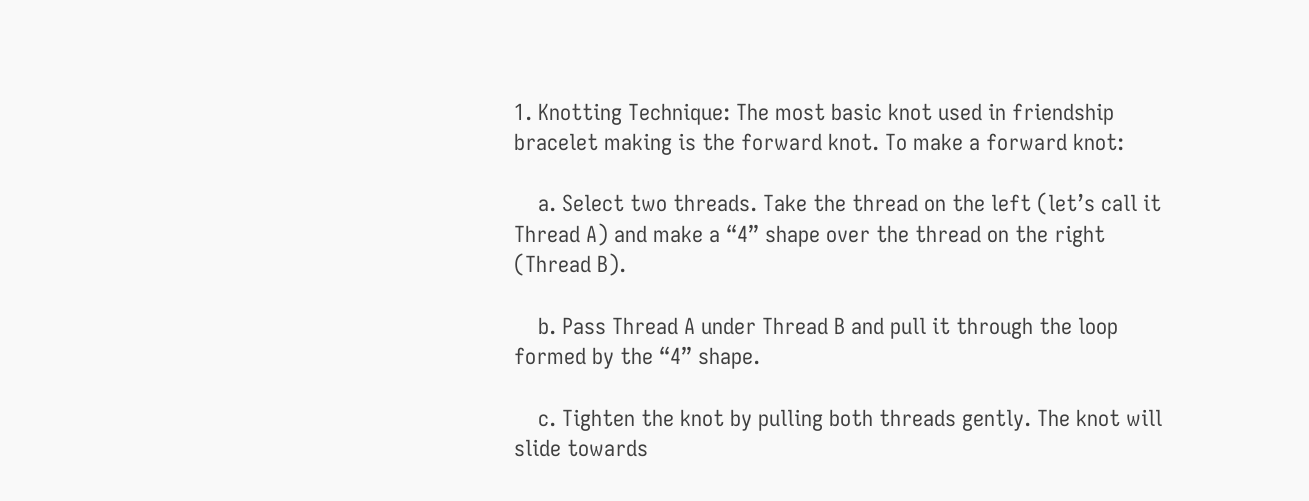1. Knotting Technique: The most basic knot used in friendship bracelet making is the forward knot. To make a forward knot:

    a. Select two threads. Take the thread on the left (let’s call it Thread A) and make a “4” shape over the thread on the right (Thread B).

    b. Pass Thread A under Thread B and pull it through the loop formed by the “4” shape.

    c. Tighten the knot by pulling both threads gently. The knot will slide towards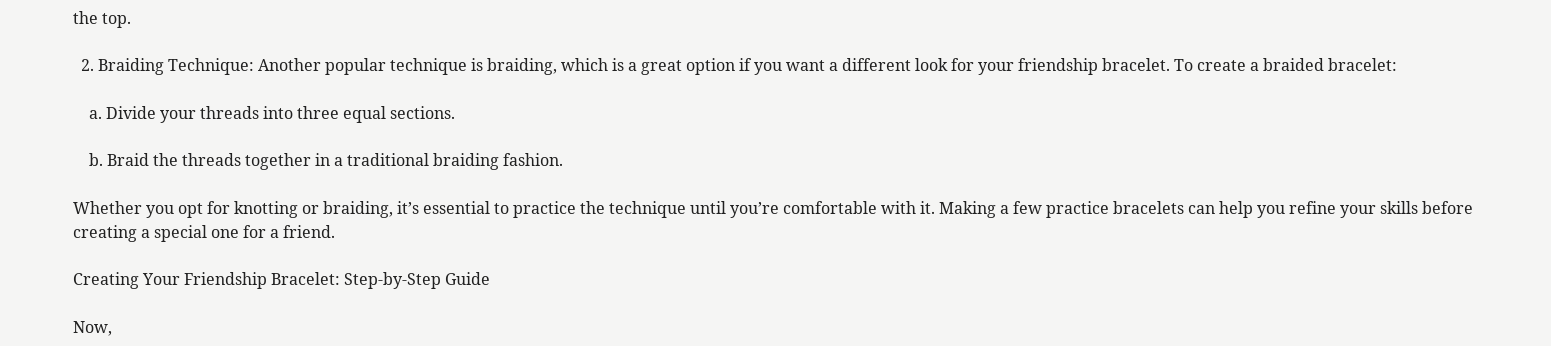the top.

  2. Braiding Technique: Another popular technique is braiding, which is a great option if you want a different look for your friendship bracelet. To create a braided bracelet:

    a. Divide your threads into three equal sections.

    b. Braid the threads together in a traditional braiding fashion.

Whether you opt for knotting or braiding, it’s essential to practice the technique until you’re comfortable with it. Making a few practice bracelets can help you refine your skills before creating a special one for a friend.

Creating Your Friendship Bracelet: Step-by-Step Guide

Now,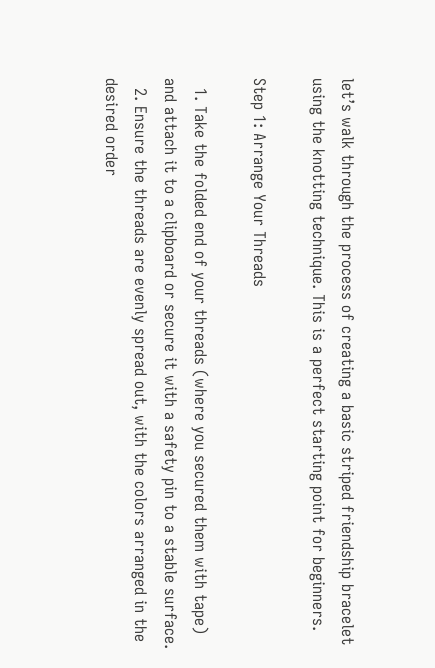let’s walk through the process of creating a basic striped friendship bracelet using the knotting technique. This is a perfect starting point for beginners.

Step 1: Arrange Your Threads

  1. Take the folded end of your threads (where you secured them with tape) and attach it to a clipboard or secure it with a safety pin to a stable surface.
  2. Ensure the threads are evenly spread out, with the colors arranged in the desired order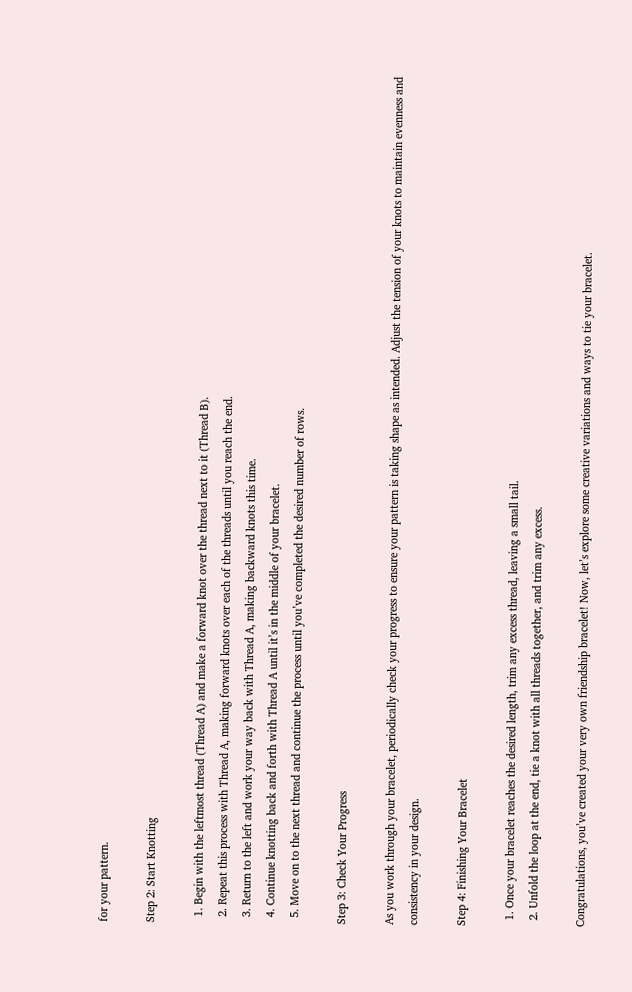for your pattern.

Step 2: Start Knotting

  1. Begin with the leftmost thread (Thread A) and make a forward knot over the thread next to it (Thread B).
  2. Repeat this process with Thread A, making forward knots over each of the threads until you reach the end.
  3. Return to the left and work your way back with Thread A, making backward knots this time.
  4. Continue knotting back and forth with Thread A until it’s in the middle of your bracelet.
  5. Move on to the next thread and continue the process until you’ve completed the desired number of rows.

Step 3: Check Your Progress

As you work through your bracelet, periodically check your progress to ensure your pattern is taking shape as intended. Adjust the tension of your knots to maintain evenness and consistency in your design.

Step 4: Finishing Your Bracelet

  1. Once your bracelet reaches the desired length, trim any excess thread, leaving a small tail.
  2. Unfold the loop at the end, tie a knot with all threads together, and trim any excess.

Congratulations, you’ve created your very own friendship bracelet! Now, let’s explore some creative variations and ways to tie your bracelet.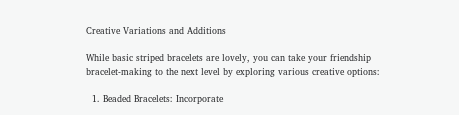Creative Variations and Additions

While basic striped bracelets are lovely, you can take your friendship bracelet-making to the next level by exploring various creative options:

  1. Beaded Bracelets: Incorporate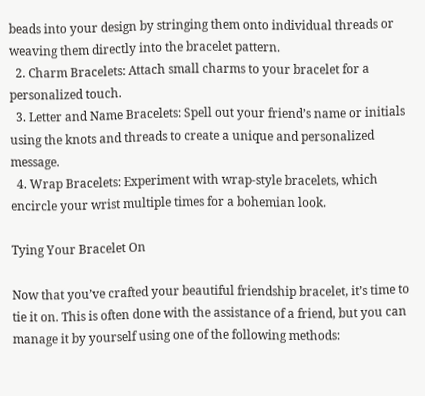beads into your design by stringing them onto individual threads or weaving them directly into the bracelet pattern.
  2. Charm Bracelets: Attach small charms to your bracelet for a personalized touch.
  3. Letter and Name Bracelets: Spell out your friend’s name or initials using the knots and threads to create a unique and personalized message.
  4. Wrap Bracelets: Experiment with wrap-style bracelets, which encircle your wrist multiple times for a bohemian look.

Tying Your Bracelet On

Now that you’ve crafted your beautiful friendship bracelet, it’s time to tie it on. This is often done with the assistance of a friend, but you can manage it by yourself using one of the following methods: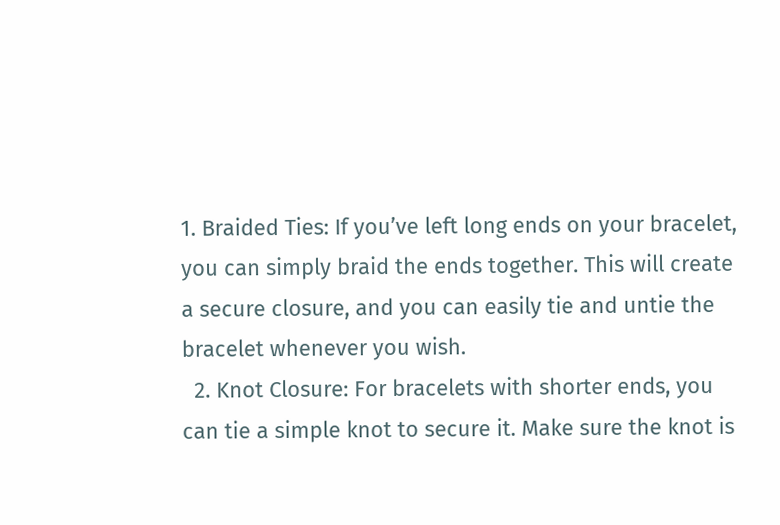1. Braided Ties: If you’ve left long ends on your bracelet, you can simply braid the ends together. This will create a secure closure, and you can easily tie and untie the bracelet whenever you wish.
  2. Knot Closure: For bracelets with shorter ends, you can tie a simple knot to secure it. Make sure the knot is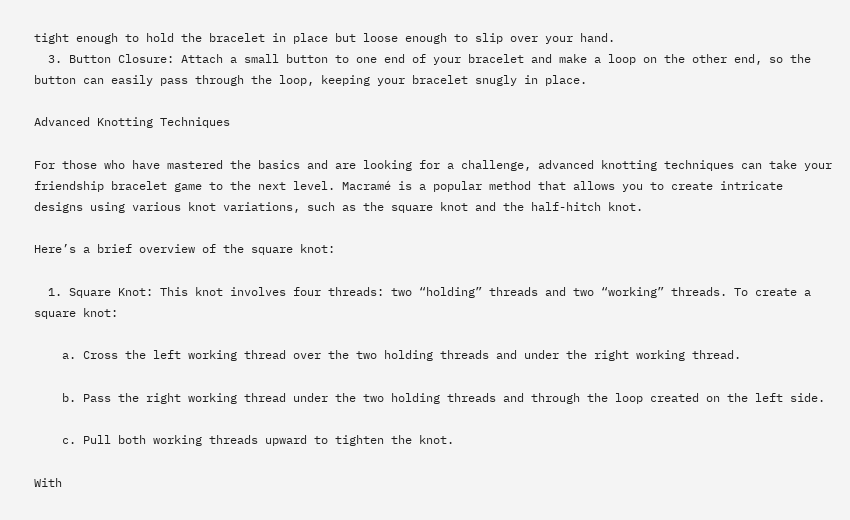tight enough to hold the bracelet in place but loose enough to slip over your hand.
  3. Button Closure: Attach a small button to one end of your bracelet and make a loop on the other end, so the button can easily pass through the loop, keeping your bracelet snugly in place.

Advanced Knotting Techniques

For those who have mastered the basics and are looking for a challenge, advanced knotting techniques can take your friendship bracelet game to the next level. Macramé is a popular method that allows you to create intricate designs using various knot variations, such as the square knot and the half-hitch knot.

Here’s a brief overview of the square knot:

  1. Square Knot: This knot involves four threads: two “holding” threads and two “working” threads. To create a square knot:

    a. Cross the left working thread over the two holding threads and under the right working thread.

    b. Pass the right working thread under the two holding threads and through the loop created on the left side.

    c. Pull both working threads upward to tighten the knot.

With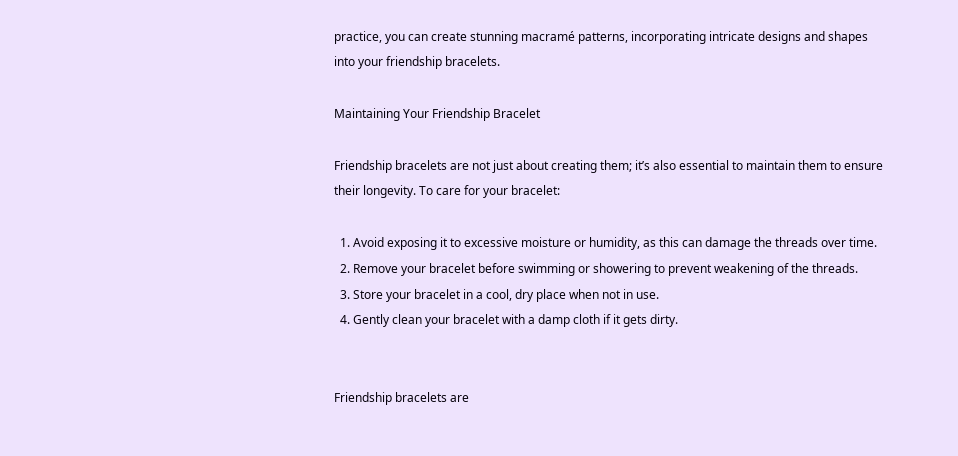practice, you can create stunning macramé patterns, incorporating intricate designs and shapes into your friendship bracelets.

Maintaining Your Friendship Bracelet

Friendship bracelets are not just about creating them; it’s also essential to maintain them to ensure their longevity. To care for your bracelet:

  1. Avoid exposing it to excessive moisture or humidity, as this can damage the threads over time.
  2. Remove your bracelet before swimming or showering to prevent weakening of the threads.
  3. Store your bracelet in a cool, dry place when not in use.
  4. Gently clean your bracelet with a damp cloth if it gets dirty.


Friendship bracelets are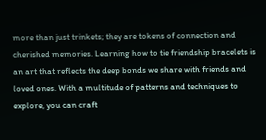more than just trinkets; they are tokens of connection and cherished memories. Learning how to tie friendship bracelets is an art that reflects the deep bonds we share with friends and loved ones. With a multitude of patterns and techniques to explore, you can craft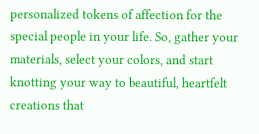personalized tokens of affection for the special people in your life. So, gather your materials, select your colors, and start knotting your way to beautiful, heartfelt creations that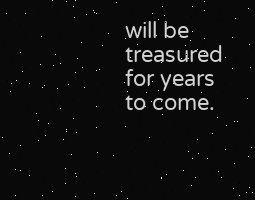will be treasured for years to come.